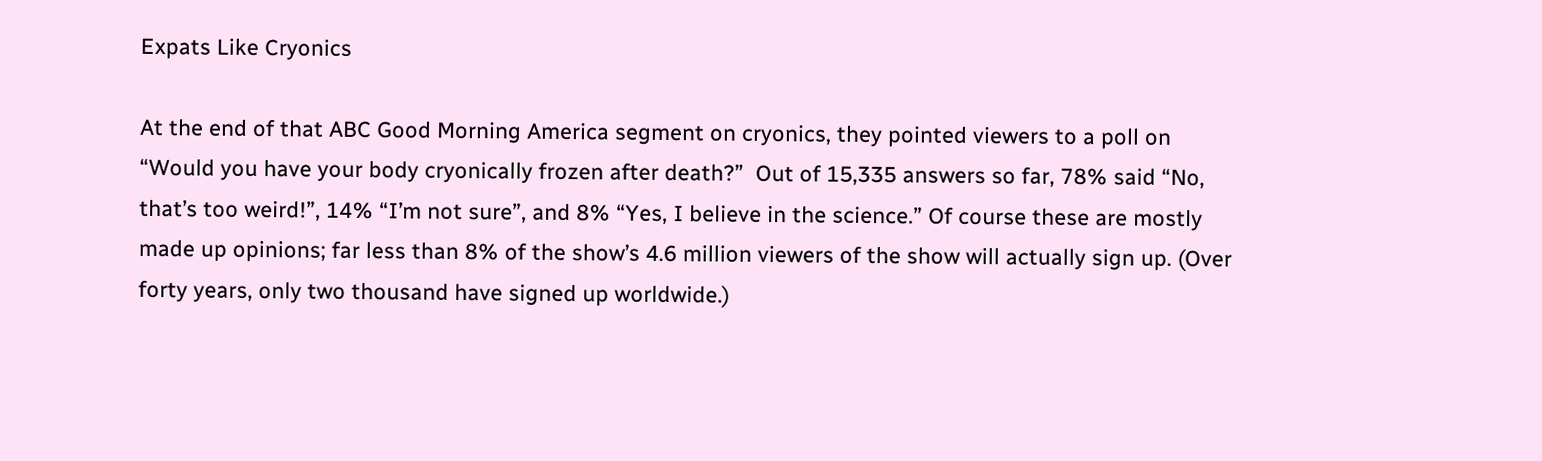Expats Like Cryonics

At the end of that ABC Good Morning America segment on cryonics, they pointed viewers to a poll on “Would you have your body cryonically frozen after death?”  Out of 15,335 answers so far, 78% said “No, that’s too weird!”, 14% “I’m not sure”, and 8% “Yes, I believe in the science.” Of course these are mostly made up opinions; far less than 8% of the show’s 4.6 million viewers of the show will actually sign up. (Over forty years, only two thousand have signed up worldwide.)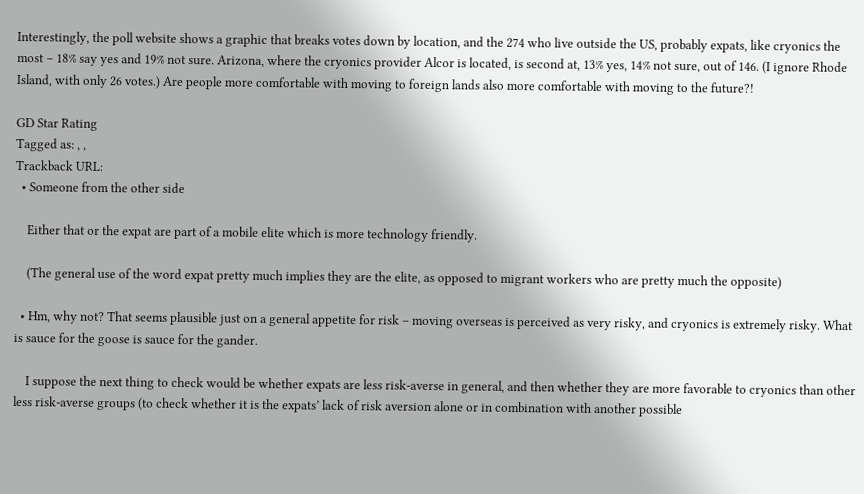Interestingly, the poll website shows a graphic that breaks votes down by location, and the 274 who live outside the US, probably expats, like cryonics the most – 18% say yes and 19% not sure. Arizona, where the cryonics provider Alcor is located, is second at, 13% yes, 14% not sure, out of 146. (I ignore Rhode Island, with only 26 votes.) Are people more comfortable with moving to foreign lands also more comfortable with moving to the future?!

GD Star Rating
Tagged as: , ,
Trackback URL:
  • Someone from the other side

    Either that or the expat are part of a mobile elite which is more technology friendly.

    (The general use of the word expat pretty much implies they are the elite, as opposed to migrant workers who are pretty much the opposite)

  • Hm, why not? That seems plausible just on a general appetite for risk – moving overseas is perceived as very risky, and cryonics is extremely risky. What is sauce for the goose is sauce for the gander.

    I suppose the next thing to check would be whether expats are less risk-averse in general, and then whether they are more favorable to cryonics than other less risk-averse groups (to check whether it is the expats’ lack of risk aversion alone or in combination with another possible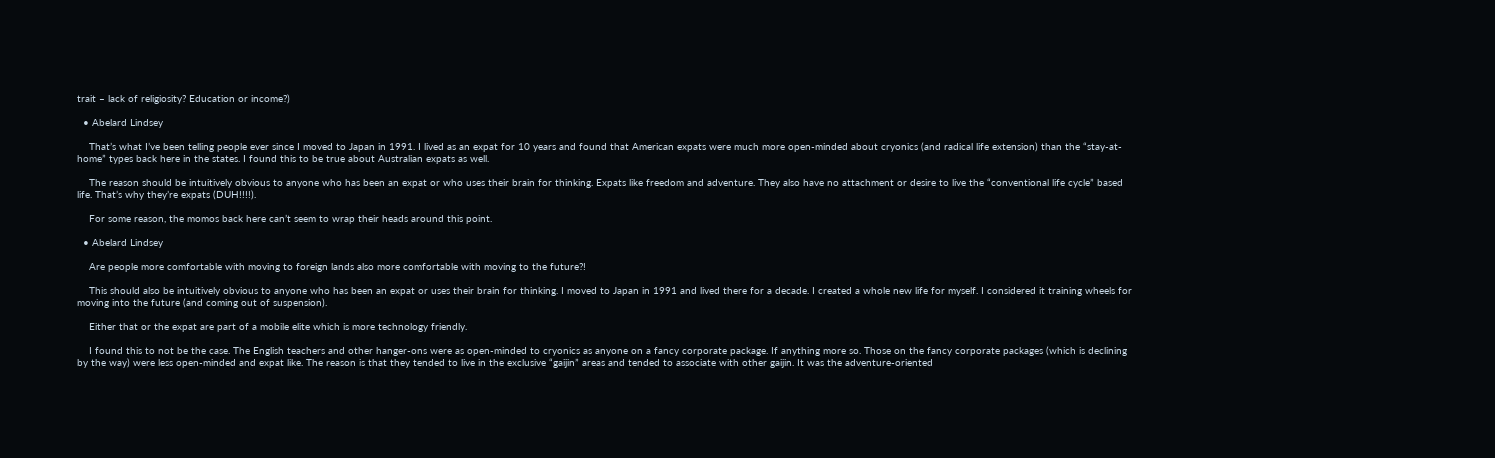trait – lack of religiosity? Education or income?)

  • Abelard Lindsey

    That’s what I’ve been telling people ever since I moved to Japan in 1991. I lived as an expat for 10 years and found that American expats were much more open-minded about cryonics (and radical life extension) than the “stay-at-home” types back here in the states. I found this to be true about Australian expats as well.

    The reason should be intuitively obvious to anyone who has been an expat or who uses their brain for thinking. Expats like freedom and adventure. They also have no attachment or desire to live the “conventional life cycle” based life. That’s why they’re expats (DUH!!!!).

    For some reason, the momos back here can’t seem to wrap their heads around this point.

  • Abelard Lindsey

    Are people more comfortable with moving to foreign lands also more comfortable with moving to the future?!

    This should also be intuitively obvious to anyone who has been an expat or uses their brain for thinking. I moved to Japan in 1991 and lived there for a decade. I created a whole new life for myself. I considered it training wheels for moving into the future (and coming out of suspension).

    Either that or the expat are part of a mobile elite which is more technology friendly.

    I found this to not be the case. The English teachers and other hanger-ons were as open-minded to cryonics as anyone on a fancy corporate package. If anything more so. Those on the fancy corporate packages (which is declining by the way) were less open-minded and expat like. The reason is that they tended to live in the exclusive “gaijin” areas and tended to associate with other gaijin. It was the adventure-oriented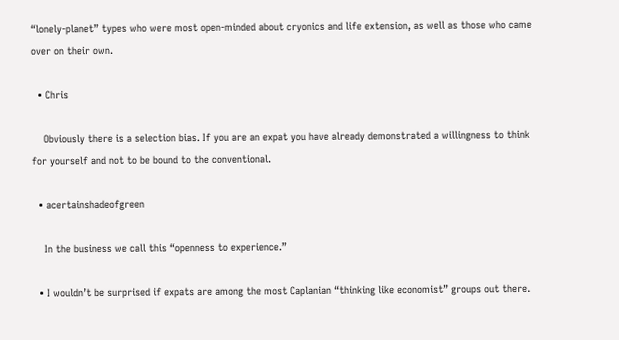“lonely-planet” types who were most open-minded about cryonics and life extension, as well as those who came over on their own.

  • Chris

    Obviously there is a selection bias. If you are an expat you have already demonstrated a willingness to think for yourself and not to be bound to the conventional.

  • acertainshadeofgreen

    In the business we call this “openness to experience.”

  • I wouldn’t be surprised if expats are among the most Caplanian “thinking like economist” groups out there.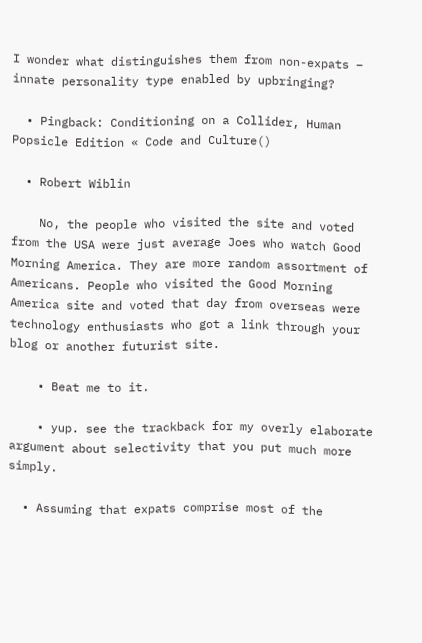I wonder what distinguishes them from non-expats – innate personality type enabled by upbringing?

  • Pingback: Conditioning on a Collider, Human Popsicle Edition « Code and Culture()

  • Robert Wiblin

    No, the people who visited the site and voted from the USA were just average Joes who watch Good Morning America. They are more random assortment of Americans. People who visited the Good Morning America site and voted that day from overseas were technology enthusiasts who got a link through your blog or another futurist site.

    • Beat me to it.

    • yup. see the trackback for my overly elaborate argument about selectivity that you put much more simply.

  • Assuming that expats comprise most of the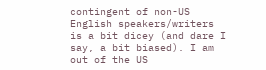contingent of non-US English speakers/writers is a bit dicey (and dare I say, a bit biased). I am out of the US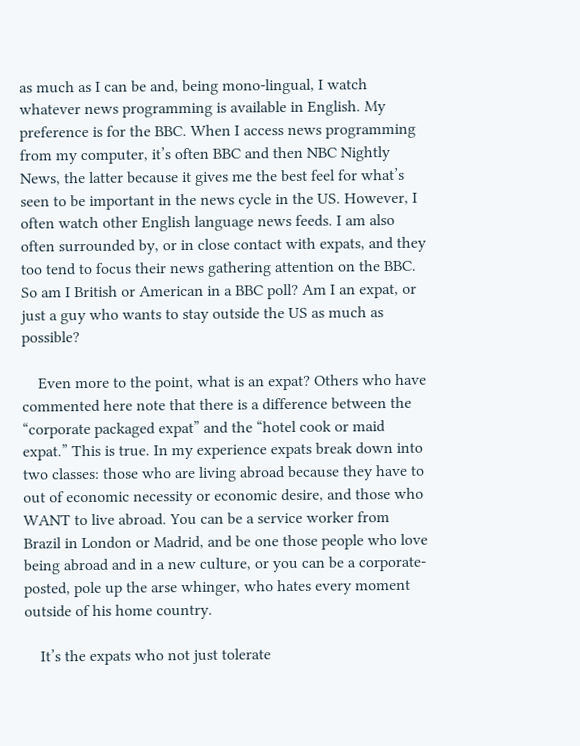as much as I can be and, being mono-lingual, I watch whatever news programming is available in English. My preference is for the BBC. When I access news programming from my computer, it’s often BBC and then NBC Nightly News, the latter because it gives me the best feel for what’s seen to be important in the news cycle in the US. However, I often watch other English language news feeds. I am also often surrounded by, or in close contact with expats, and they too tend to focus their news gathering attention on the BBC. So am I British or American in a BBC poll? Am I an expat, or just a guy who wants to stay outside the US as much as possible?

    Even more to the point, what is an expat? Others who have commented here note that there is a difference between the “corporate packaged expat” and the “hotel cook or maid expat.” This is true. In my experience expats break down into two classes: those who are living abroad because they have to out of economic necessity or economic desire, and those who WANT to live abroad. You can be a service worker from Brazil in London or Madrid, and be one those people who love being abroad and in a new culture, or you can be a corporate-posted, pole up the arse whinger, who hates every moment outside of his home country.

    It’s the expats who not just tolerate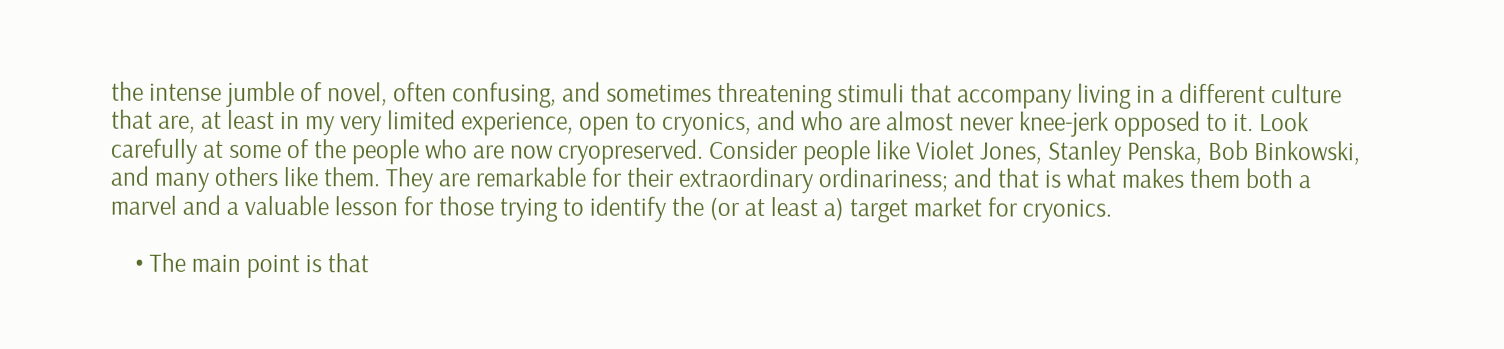the intense jumble of novel, often confusing, and sometimes threatening stimuli that accompany living in a different culture that are, at least in my very limited experience, open to cryonics, and who are almost never knee-jerk opposed to it. Look carefully at some of the people who are now cryopreserved. Consider people like Violet Jones, Stanley Penska, Bob Binkowski, and many others like them. They are remarkable for their extraordinary ordinariness; and that is what makes them both a marvel and a valuable lesson for those trying to identify the (or at least a) target market for cryonics.

    • The main point is that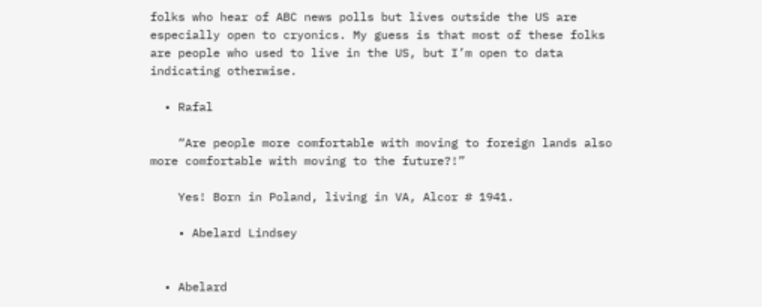folks who hear of ABC news polls but lives outside the US are especially open to cryonics. My guess is that most of these folks are people who used to live in the US, but I’m open to data indicating otherwise.

  • Rafal

    “Are people more comfortable with moving to foreign lands also more comfortable with moving to the future?!”

    Yes! Born in Poland, living in VA, Alcor # 1941.

    • Abelard Lindsey


  • Abelard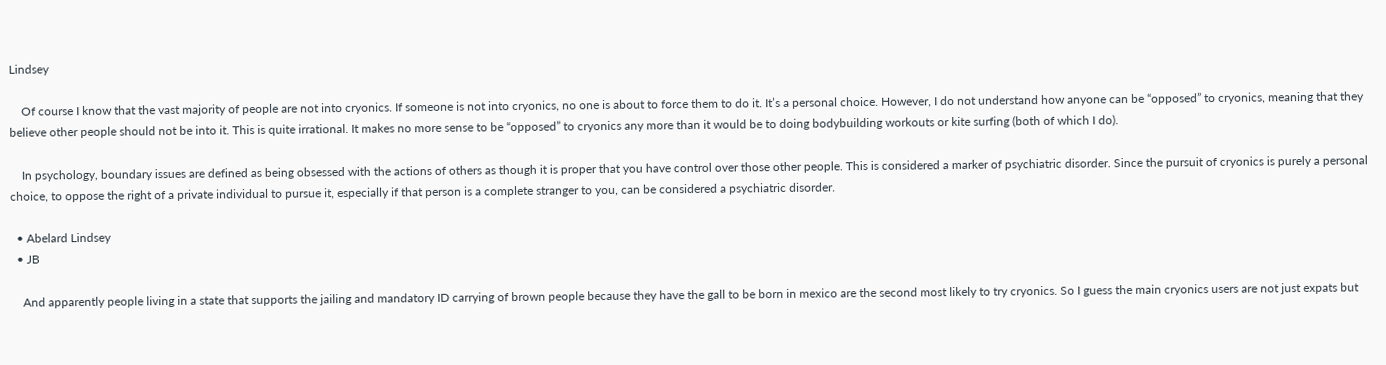Lindsey

    Of course I know that the vast majority of people are not into cryonics. If someone is not into cryonics, no one is about to force them to do it. It’s a personal choice. However, I do not understand how anyone can be “opposed” to cryonics, meaning that they believe other people should not be into it. This is quite irrational. It makes no more sense to be “opposed” to cryonics any more than it would be to doing bodybuilding workouts or kite surfing (both of which I do).

    In psychology, boundary issues are defined as being obsessed with the actions of others as though it is proper that you have control over those other people. This is considered a marker of psychiatric disorder. Since the pursuit of cryonics is purely a personal choice, to oppose the right of a private individual to pursue it, especially if that person is a complete stranger to you, can be considered a psychiatric disorder.

  • Abelard Lindsey
  • JB

    And apparently people living in a state that supports the jailing and mandatory ID carrying of brown people because they have the gall to be born in mexico are the second most likely to try cryonics. So I guess the main cryonics users are not just expats but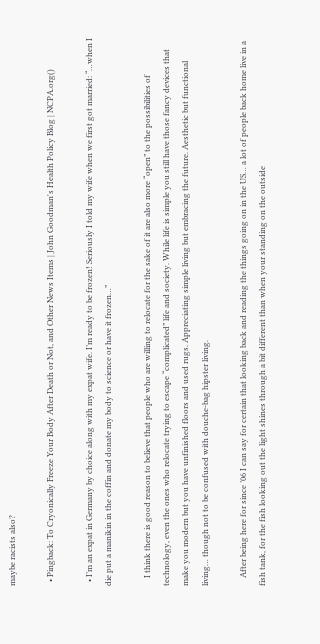maybe racists also?

  • Pingback: To Cryonically Freeze Your Body After Death or Not, and Other News Items | John Goodman's Health Policy Blog | NCPA.org()

  • I’m an expat in Germany by choice along with my expat wife. I’m ready to be frozen! Seriously I told my wife when we first got married: “…when I die put a manikin in the coffin and donate my body to science or have it frozen…”

    I think there is good reason to believe that people who are willing to relocate for the sake of it are also more “open” to the possibilities of technology, even the ones who relocate trying to escape “complicated” life and society. While life is simple you still have those fancy devices that make you modern but you have unfinished floors and used rugs. Appreciating simple living but embracing the future. Aesthetic but functional living… though not to be confused with douche-bag hipster living.

    After being here for since ’06 I can say for certain that looking back and reading the things going on in the US… a lot of people back home live in a fish tank, for the fish looking out the light shines through a bit different than when your standing on the outside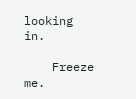looking in.

    Freeze me.